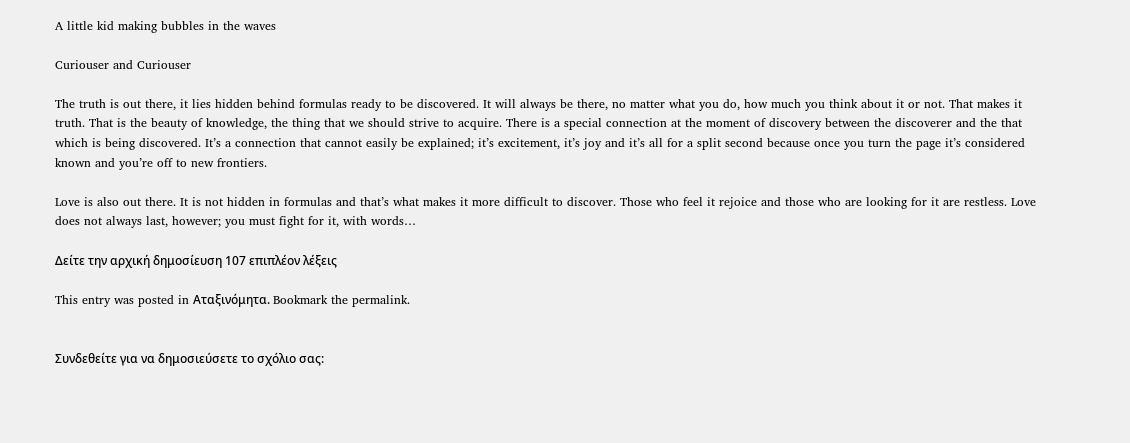A little kid making bubbles in the waves

Curiouser and Curiouser

The truth is out there, it lies hidden behind formulas ready to be discovered. It will always be there, no matter what you do, how much you think about it or not. That makes it truth. That is the beauty of knowledge, the thing that we should strive to acquire. There is a special connection at the moment of discovery between the discoverer and the that which is being discovered. It’s a connection that cannot easily be explained; it’s excitement, it’s joy and it’s all for a split second because once you turn the page it’s considered known and you’re off to new frontiers.

Love is also out there. It is not hidden in formulas and that’s what makes it more difficult to discover. Those who feel it rejoice and those who are looking for it are restless. Love does not always last, however; you must fight for it, with words…

Δείτε την αρχική δημοσίευση 107 επιπλέον λέξεις

This entry was posted in Αταξινόμητα. Bookmark the permalink.


Συνδεθείτε για να δημοσιεύσετε το σχόλιο σας: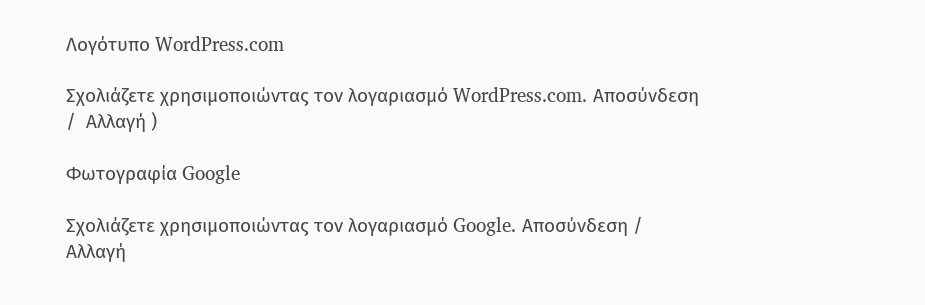Λογότυπο WordPress.com

Σχολιάζετε χρησιμοποιώντας τον λογαριασμό WordPress.com. Αποσύνδεση /  Αλλαγή )

Φωτογραφία Google

Σχολιάζετε χρησιμοποιώντας τον λογαριασμό Google. Αποσύνδεση /  Αλλαγή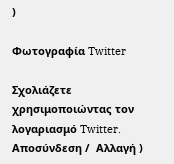)

Φωτογραφία Twitter

Σχολιάζετε χρησιμοποιώντας τον λογαριασμό Twitter. Αποσύνδεση /  Αλλαγή )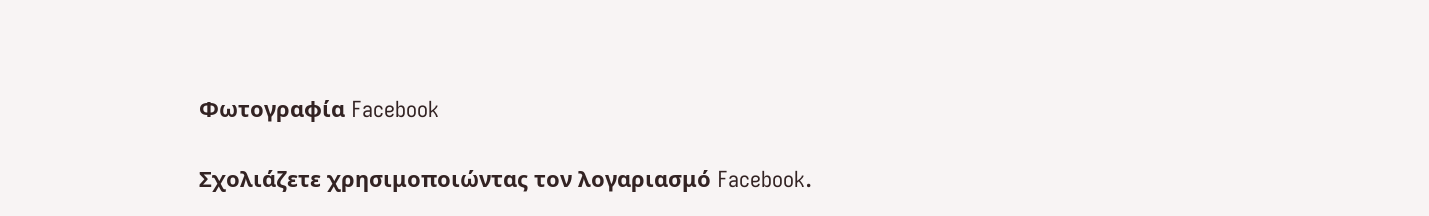Φωτογραφία Facebook

Σχολιάζετε χρησιμοποιώντας τον λογαριασμό Facebook.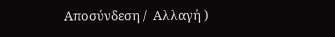Αποσύνδεση /  Αλλαγή )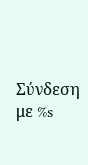Σύνδεση με %s